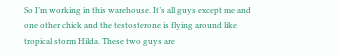So I’m working in this warehouse. It’s all guys except me and one other chick and the testosterone is flying around like tropical storm Hilda. These two guys are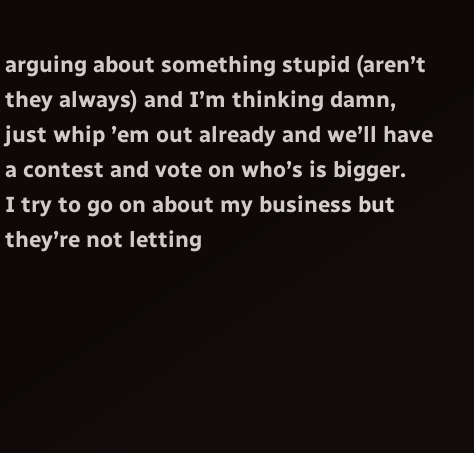arguing about something stupid (aren’t they always) and I’m thinking damn, just whip ’em out already and we’ll have a contest and vote on who’s is bigger.
I try to go on about my business but they’re not letting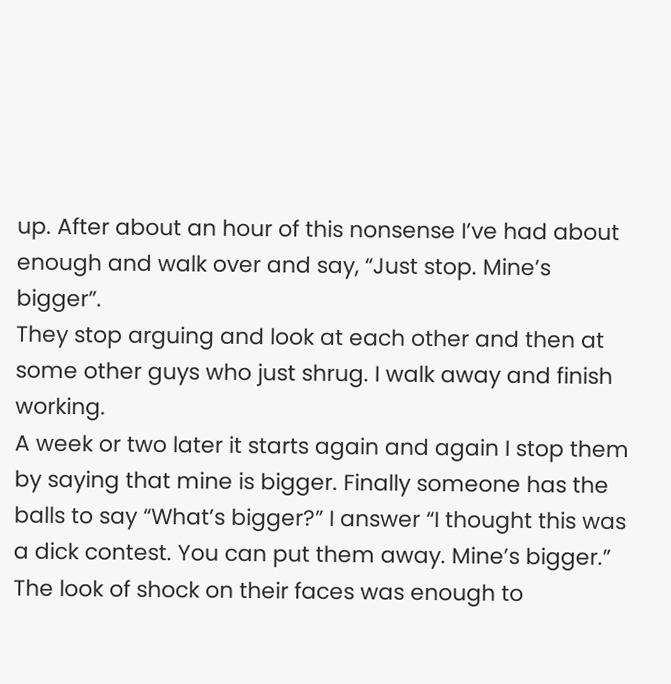up. After about an hour of this nonsense I’ve had about enough and walk over and say, “Just stop. Mine’s bigger”.
They stop arguing and look at each other and then at some other guys who just shrug. I walk away and finish working.
A week or two later it starts again and again I stop them by saying that mine is bigger. Finally someone has the balls to say “What’s bigger?” I answer “I thought this was a dick contest. You can put them away. Mine’s bigger.”
The look of shock on their faces was enough to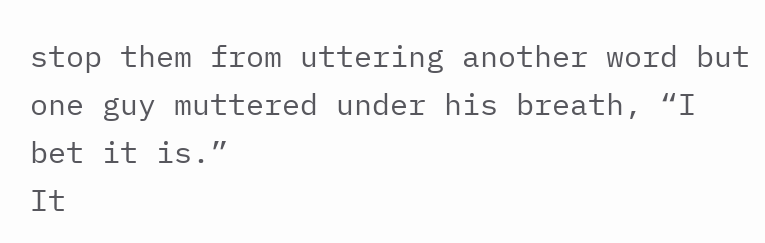stop them from uttering another word but one guy muttered under his breath, “I bet it is.”
It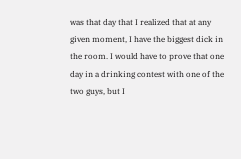was that day that I realized that at any given moment, I have the biggest dick in the room. I would have to prove that one day in a drinking contest with one of the two guys, but I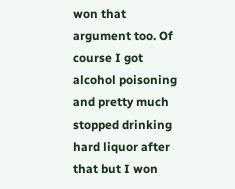won that argument too. Of course I got alcohol poisoning and pretty much stopped drinking hard liquor after that but I won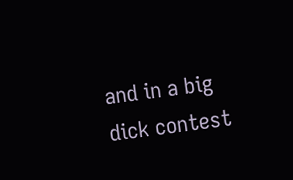and in a big dick contest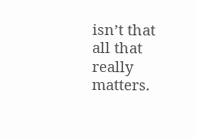isn’t that all that really matters.